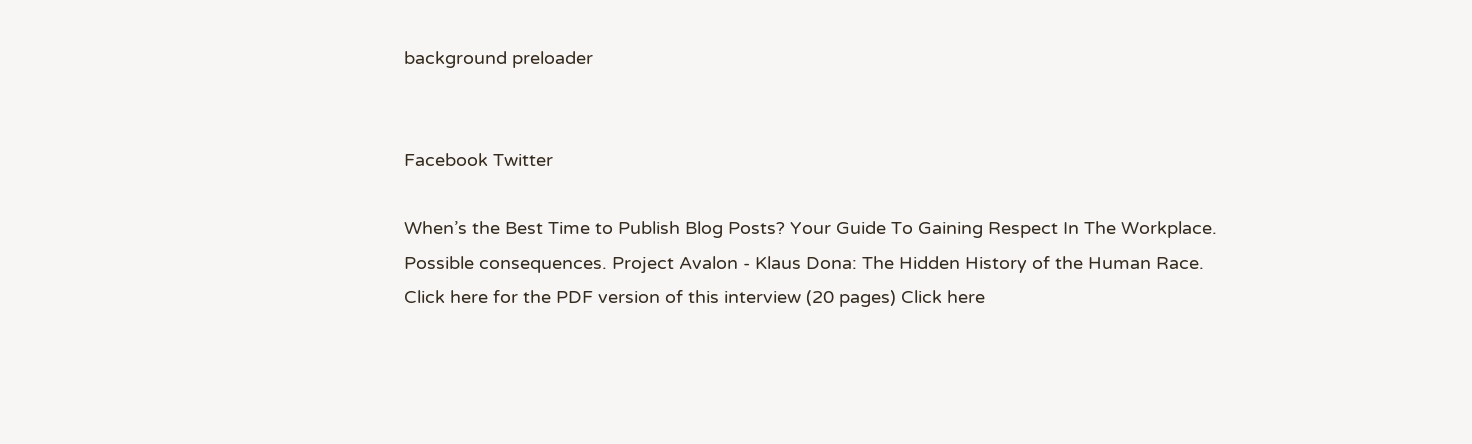background preloader


Facebook Twitter

When’s the Best Time to Publish Blog Posts? Your Guide To Gaining Respect In The Workplace. Possible consequences. Project Avalon - Klaus Dona: The Hidden History of the Human Race. Click here for the PDF version of this interview (20 pages) Click here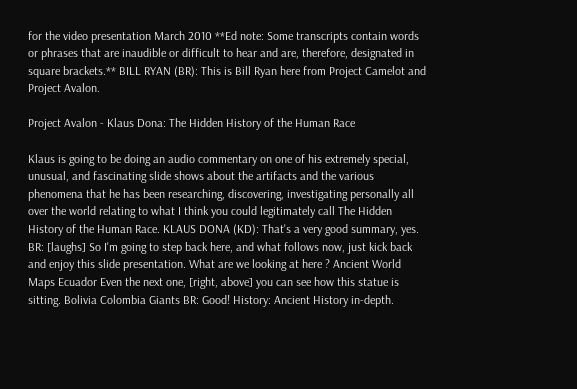for the video presentation March 2010 **Ed note: Some transcripts contain words or phrases that are inaudible or difficult to hear and are, therefore, designated in square brackets.** BILL RYAN (BR): This is Bill Ryan here from Project Camelot and Project Avalon.

Project Avalon - Klaus Dona: The Hidden History of the Human Race

Klaus is going to be doing an audio commentary on one of his extremely special, unusual, and fascinating slide shows about the artifacts and the various phenomena that he has been researching, discovering, investigating personally all over the world relating to what I think you could legitimately call The Hidden History of the Human Race. KLAUS DONA (KD): That's a very good summary, yes. BR: [laughs] So I'm going to step back here, and what follows now, just kick back and enjoy this slide presentation. What are we looking at here ? Ancient World Maps Ecuador Even the next one, [right, above] you can see how this statue is sitting. Bolivia Colombia Giants BR: Good! History: Ancient History in-depth.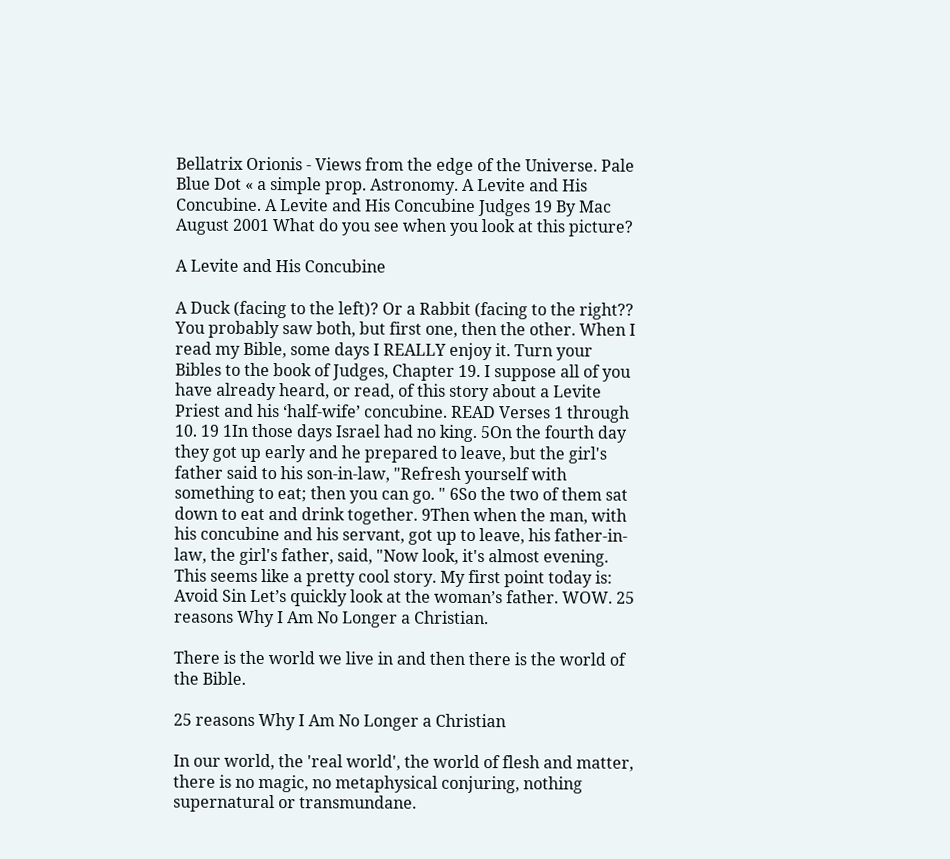Bellatrix Orionis - Views from the edge of the Universe. Pale Blue Dot « a simple prop. Astronomy. A Levite and His Concubine. A Levite and His Concubine Judges 19 By Mac August 2001 What do you see when you look at this picture?

A Levite and His Concubine

A Duck (facing to the left)? Or a Rabbit (facing to the right?? You probably saw both, but first one, then the other. When I read my Bible, some days I REALLY enjoy it. Turn your Bibles to the book of Judges, Chapter 19. I suppose all of you have already heard, or read, of this story about a Levite Priest and his ‘half-wife’ concubine. READ Verses 1 through 10. 19 1In those days Israel had no king. 5On the fourth day they got up early and he prepared to leave, but the girl's father said to his son-in-law, "Refresh yourself with something to eat; then you can go. " 6So the two of them sat down to eat and drink together. 9Then when the man, with his concubine and his servant, got up to leave, his father-in-law, the girl's father, said, "Now look, it's almost evening. This seems like a pretty cool story. My first point today is: Avoid Sin Let’s quickly look at the woman’s father. WOW. 25 reasons Why I Am No Longer a Christian.

There is the world we live in and then there is the world of the Bible.

25 reasons Why I Am No Longer a Christian

In our world, the 'real world', the world of flesh and matter, there is no magic, no metaphysical conjuring, nothing supernatural or transmundane.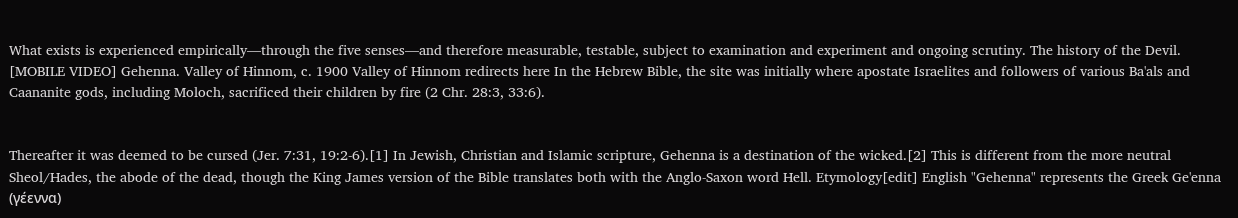What exists is experienced empirically—through the five senses—and therefore measurable, testable, subject to examination and experiment and ongoing scrutiny. The history of the Devil. [MOBILE VIDEO] Gehenna. Valley of Hinnom, c. 1900 Valley of Hinnom redirects here In the Hebrew Bible, the site was initially where apostate Israelites and followers of various Ba'als and Caananite gods, including Moloch, sacrificed their children by fire (2 Chr. 28:3, 33:6).


Thereafter it was deemed to be cursed (Jer. 7:31, 19:2-6).[1] In Jewish, Christian and Islamic scripture, Gehenna is a destination of the wicked.[2] This is different from the more neutral Sheol/Hades, the abode of the dead, though the King James version of the Bible translates both with the Anglo-Saxon word Hell. Etymology[edit] English "Gehenna" represents the Greek Ge'enna (γέεννα)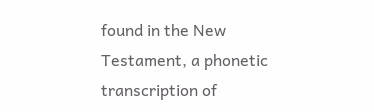found in the New Testament, a phonetic transcription of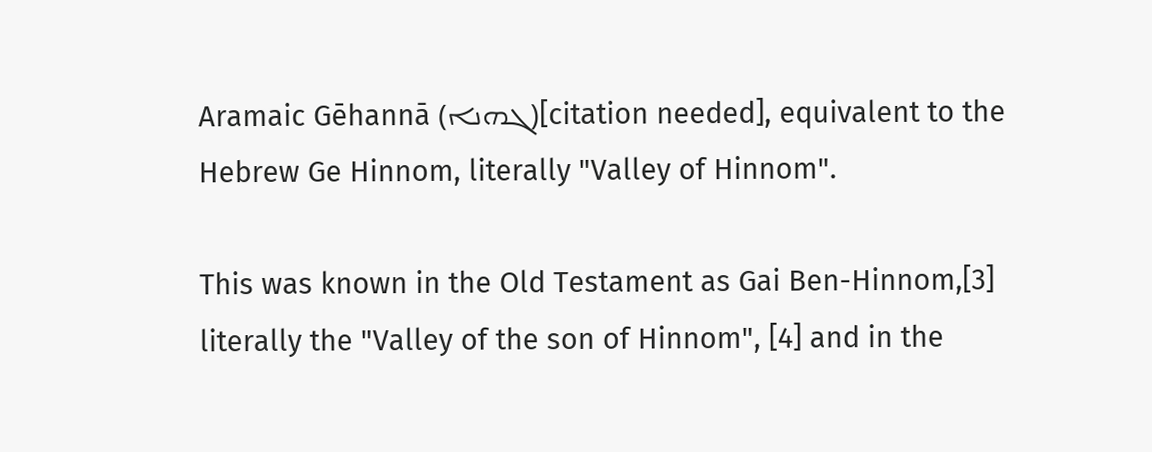Aramaic Gēhannā (ܓܗܢܐ)[citation needed], equivalent to the Hebrew Ge Hinnom, literally "Valley of Hinnom".

This was known in the Old Testament as Gai Ben-Hinnom,[3] literally the "Valley of the son of Hinnom", [4] and in the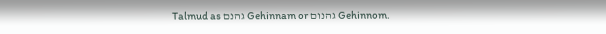Talmud as גהנם Gehinnam or גהנום Gehinnom.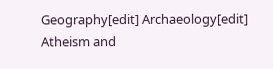Geography[edit] Archaeology[edit] Atheism and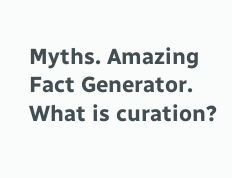Myths. Amazing Fact Generator. What is curation?